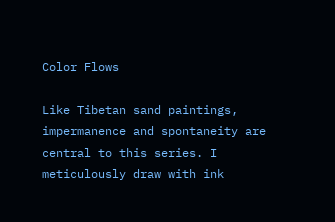Color Flows

Like Tibetan sand paintings, impermanence and spontaneity are central to this series. I meticulously draw with ink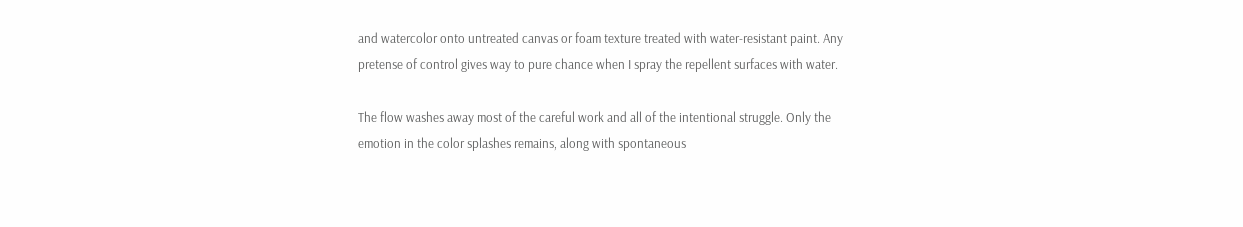and watercolor onto untreated canvas or foam texture treated with water-resistant paint. Any pretense of control gives way to pure chance when I spray the repellent surfaces with water.

The flow washes away most of the careful work and all of the intentional struggle. Only the emotion in the color splashes remains, along with spontaneous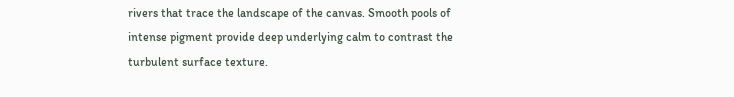rivers that trace the landscape of the canvas. Smooth pools of intense pigment provide deep underlying calm to contrast the turbulent surface texture.